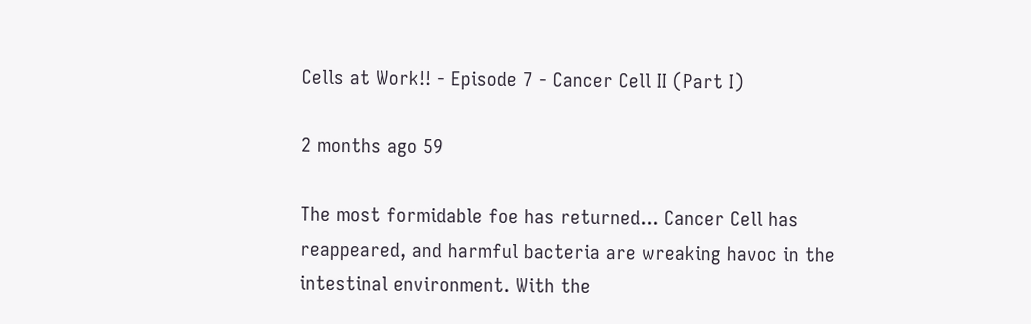Cells at Work!! - Episode 7 - Cancer Cell II (Part I)

2 months ago 59

The most formidable foe has returned... Cancer Cell has reappeared, and harmful bacteria are wreaking havoc in the intestinal environment. With the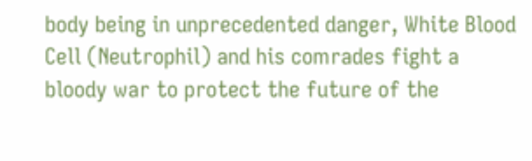body being in unprecedented danger, White Blood Cell (Neutrophil) and his comrades fight a bloody war to protect the future of the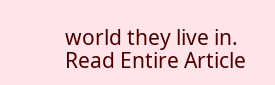world they live in.
Read Entire Article